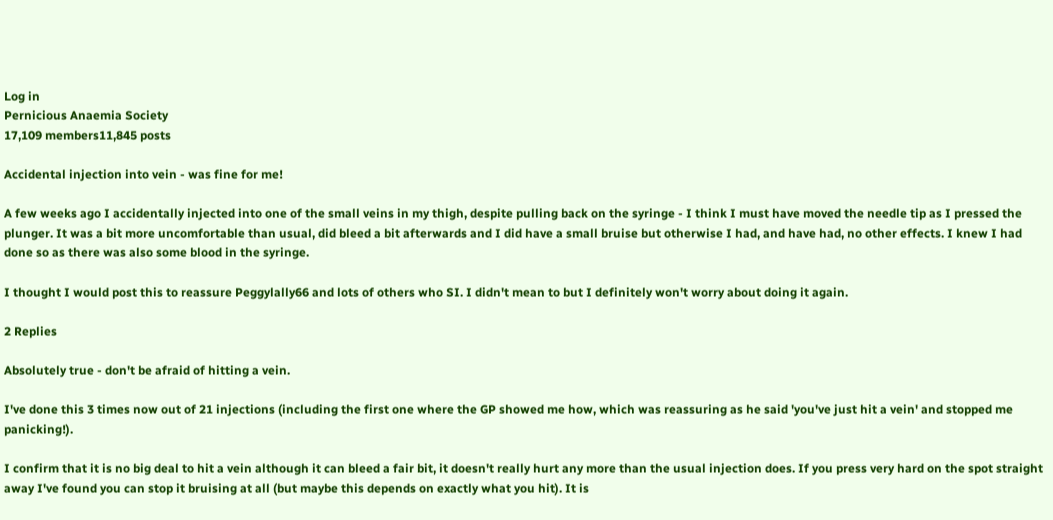Log in
Pernicious Anaemia Society
17,109 members11,845 posts

Accidental injection into vein - was fine for me!

A few weeks ago I accidentally injected into one of the small veins in my thigh, despite pulling back on the syringe - I think I must have moved the needle tip as I pressed the plunger. It was a bit more uncomfortable than usual, did bleed a bit afterwards and I did have a small bruise but otherwise I had, and have had, no other effects. I knew I had done so as there was also some blood in the syringe.

I thought I would post this to reassure Peggylally66 and lots of others who SI. I didn't mean to but I definitely won't worry about doing it again.

2 Replies

Absolutely true - don't be afraid of hitting a vein.

I've done this 3 times now out of 21 injections (including the first one where the GP showed me how, which was reassuring as he said 'you've just hit a vein' and stopped me panicking!).

I confirm that it is no big deal to hit a vein although it can bleed a fair bit, it doesn't really hurt any more than the usual injection does. If you press very hard on the spot straight away I've found you can stop it bruising at all (but maybe this depends on exactly what you hit). It is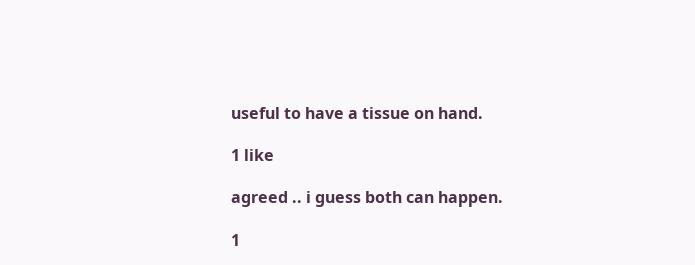useful to have a tissue on hand.

1 like

agreed .. i guess both can happen.

1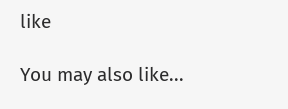like

You may also like...